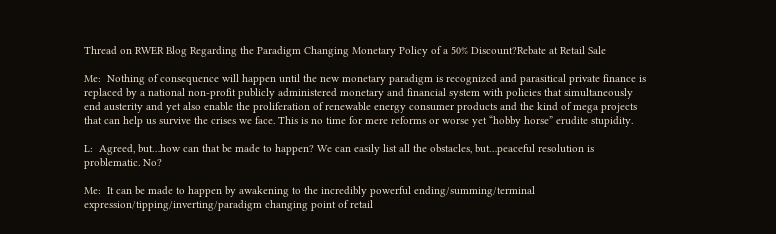Thread on RWER Blog Regarding the Paradigm Changing Monetary Policy of a 50% Discount?Rebate at Retail Sale

Me:  Nothing of consequence will happen until the new monetary paradigm is recognized and parasitical private finance is replaced by a national non-profit publicly administered monetary and financial system with policies that simultaneously end austerity and yet also enable the proliferation of renewable energy consumer products and the kind of mega projects that can help us survive the crises we face. This is no time for mere reforms or worse yet “hobby horse” erudite stupidity.

L:  Agreed, but…how can that be made to happen? We can easily list all the obstacles, but…peaceful resolution is problematic. No?

Me:  It can be made to happen by awakening to the incredibly powerful ending/summing/terminal expression/tipping/inverting/paradigm changing point of retail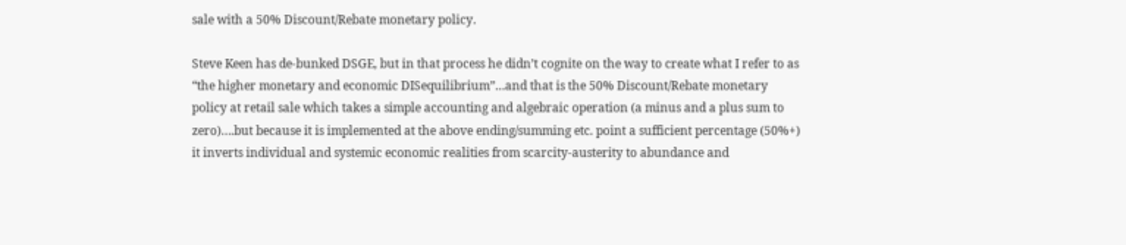sale with a 50% Discount/Rebate monetary policy.

Steve Keen has de-bunked DSGE, but in that process he didn’t cognite on the way to create what I refer to as “the higher monetary and economic DISequilibrium”…and that is the 50% Discount/Rebate monetary policy at retail sale which takes a simple accounting and algebraic operation (a minus and a plus sum to zero)….but because it is implemented at the above ending/summing etc. point a sufficient percentage (50%+) it inverts individual and systemic economic realities from scarcity-austerity to abundance and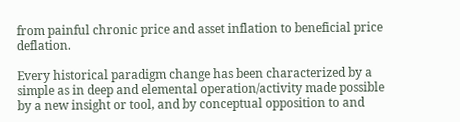from painful chronic price and asset inflation to beneficial price deflation.

Every historical paradigm change has been characterized by a simple as in deep and elemental operation/activity made possible by a new insight or tool, and by conceptual opposition to and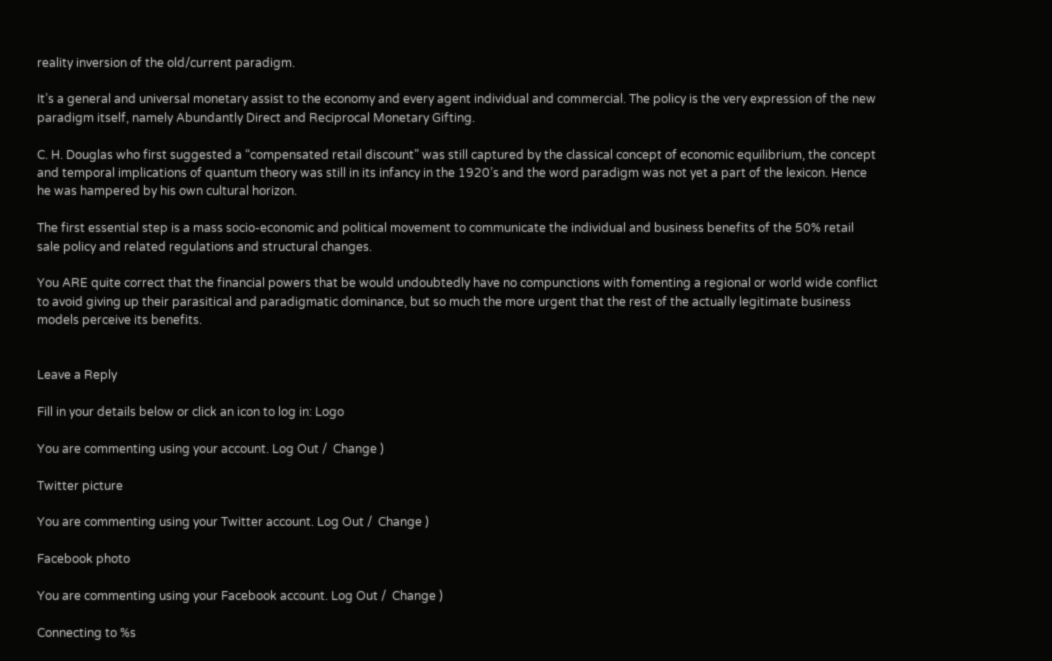reality inversion of the old/current paradigm.

It’s a general and universal monetary assist to the economy and every agent individual and commercial. The policy is the very expression of the new paradigm itself, namely Abundantly Direct and Reciprocal Monetary Gifting.

C. H. Douglas who first suggested a “compensated retail discount” was still captured by the classical concept of economic equilibrium, the concept and temporal implications of quantum theory was still in its infancy in the 1920’s and the word paradigm was not yet a part of the lexicon. Hence he was hampered by his own cultural horizon.

The first essential step is a mass socio-economic and political movement to communicate the individual and business benefits of the 50% retail sale policy and related regulations and structural changes.

You ARE quite correct that the financial powers that be would undoubtedly have no compunctions with fomenting a regional or world wide conflict to avoid giving up their parasitical and paradigmatic dominance, but so much the more urgent that the rest of the actually legitimate business models perceive its benefits.


Leave a Reply

Fill in your details below or click an icon to log in: Logo

You are commenting using your account. Log Out /  Change )

Twitter picture

You are commenting using your Twitter account. Log Out /  Change )

Facebook photo

You are commenting using your Facebook account. Log Out /  Change )

Connecting to %s